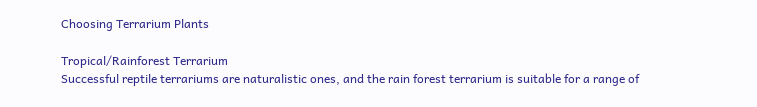Choosing Terrarium Plants

Tropical/Rainforest Terrarium
Successful reptile terrariums are naturalistic ones, and the rain forest terrarium is suitable for a range of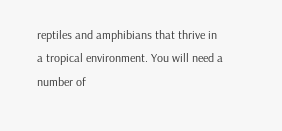reptiles and amphibians that thrive in a tropical environment. You will need a number of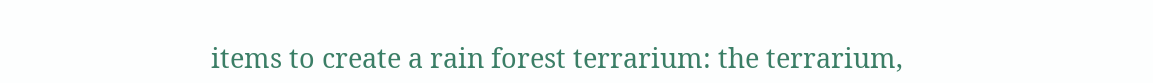items to create a rain forest terrarium: the terrarium,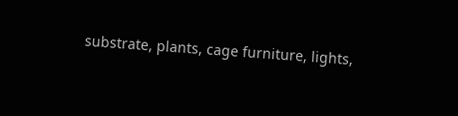substrate, plants, cage furniture, lights,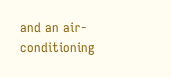and an air-conditioning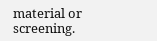material or screening.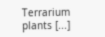Terrarium plants [...]